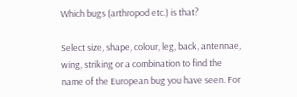Which bugs (arthropod etc.) is that?

Select size, shape, colour, leg, back, antennae, wing, striking or a combination to find the name of the European bug you have seen. For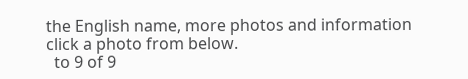the English name, more photos and information click a photo from below.
  to 9 of 9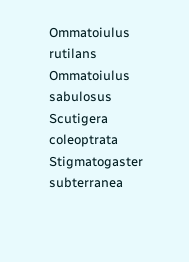Ommatoiulus rutilans Ommatoiulus sabulosus Scutigera coleoptrata Stigmatogaster subterranea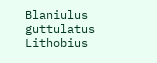Blaniulus guttulatus
Lithobius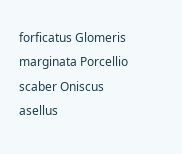forficatus Glomeris marginata Porcellio scaber Oniscus asellus